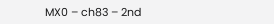MX0 – ch83 – 2nd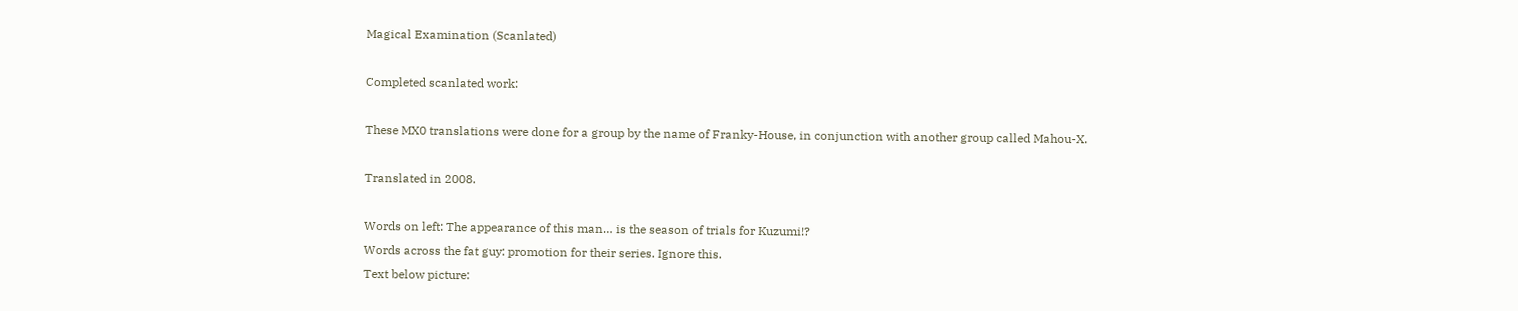Magical Examination (Scanlated)

Completed scanlated work:

These MX0 translations were done for a group by the name of Franky-House, in conjunction with another group called Mahou-X.

Translated in 2008.

Words on left: The appearance of this man… is the season of trials for Kuzumi!?
Words across the fat guy: promotion for their series. Ignore this.
Text below picture: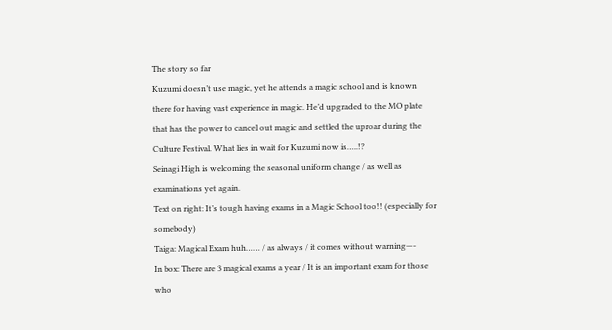The story so far
Kuzumi doesn’t use magic, yet he attends a magic school and is known there for having vast experience in magic. He’d upgraded to the MO plate that has the power to cancel out magic and settled the uproar during the Culture Festival. What lies in wait for Kuzumi now is…..!?
Seinagi High is welcoming the seasonal uniform change / as well as examinations yet again.
Text on right: It’s tough having exams in a Magic School too!! (especially for somebody)
Taiga: Magical Exam huh…… / as always / it comes without warning—-
In box: There are 3 magical exams a year / It is an important exam for those who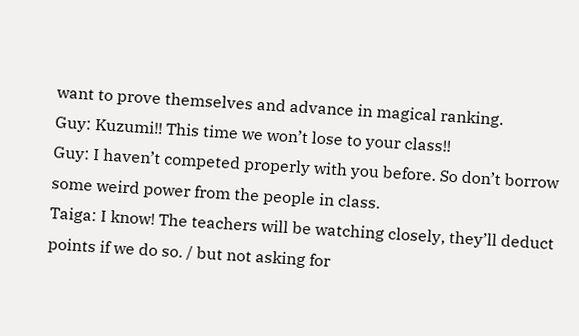want to prove themselves and advance in magical ranking.
Guy: Kuzumi!! This time we won’t lose to your class!!
Guy: I haven’t competed properly with you before. So don’t borrow some weird power from the people in class.
Taiga: I know! The teachers will be watching closely, they’ll deduct points if we do so. / but not asking for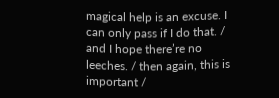magical help is an excuse. I can only pass if I do that. / and I hope there’re no leeches. / then again, this is important /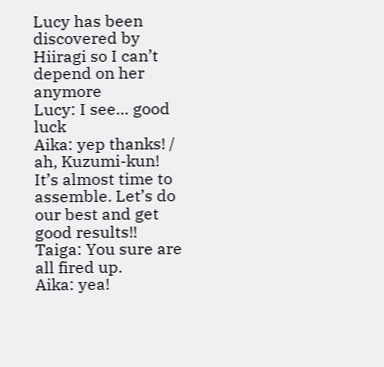Lucy has been discovered by Hiiragi so I can’t depend on her anymore
Lucy: I see… good luck
Aika: yep thanks! / ah, Kuzumi-kun! It’s almost time to assemble. Let’s do our best and get good results!!
Taiga: You sure are all fired up.
Aika: yea!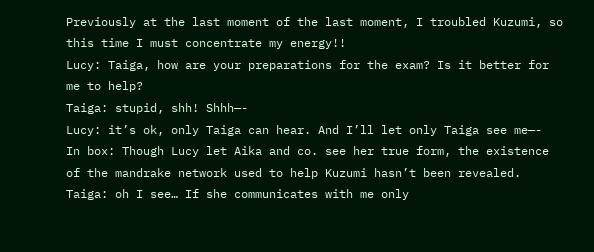Previously at the last moment of the last moment, I troubled Kuzumi, so this time I must concentrate my energy!!
Lucy: Taiga, how are your preparations for the exam? Is it better for me to help?
Taiga: stupid, shh! Shhh—-
Lucy: it’s ok, only Taiga can hear. And I’ll let only Taiga see me—-
In box: Though Lucy let Aika and co. see her true form, the existence of the mandrake network used to help Kuzumi hasn’t been revealed.
Taiga: oh I see… If she communicates with me only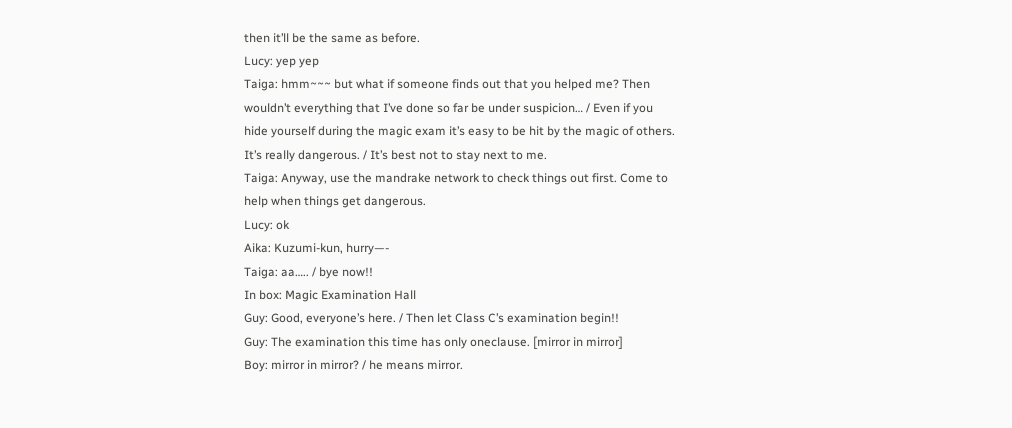then it’ll be the same as before.
Lucy: yep yep
Taiga: hmm~~~ but what if someone finds out that you helped me? Then wouldn’t everything that I’ve done so far be under suspicion… / Even if you hide yourself during the magic exam it’s easy to be hit by the magic of others. It’s really dangerous. / It’s best not to stay next to me.
Taiga: Anyway, use the mandrake network to check things out first. Come to help when things get dangerous.
Lucy: ok
Aika: Kuzumi-kun, hurry—-
Taiga: aa….. / bye now!!
In box: Magic Examination Hall
Guy: Good, everyone’s here. / Then let Class C’s examination begin!!
Guy: The examination this time has only oneclause. [mirror in mirror]
Boy: mirror in mirror? / he means mirror.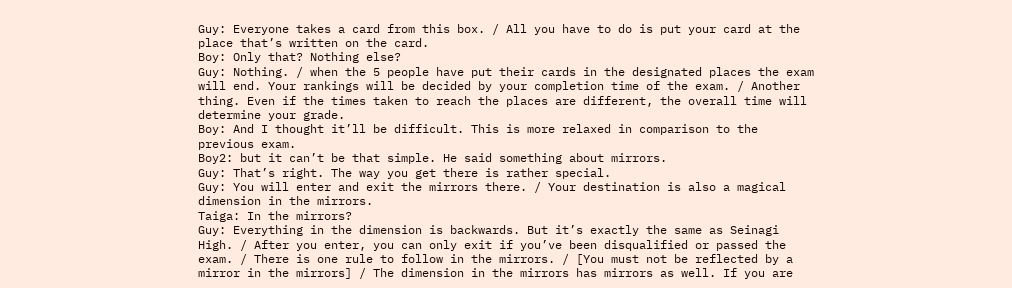Guy: Everyone takes a card from this box. / All you have to do is put your card at the place that’s written on the card.
Boy: Only that? Nothing else?
Guy: Nothing. / when the 5 people have put their cards in the designated places the exam will end. Your rankings will be decided by your completion time of the exam. / Another thing. Even if the times taken to reach the places are different, the overall time will determine your grade.
Boy: And I thought it’ll be difficult. This is more relaxed in comparison to the previous exam.
Boy2: but it can’t be that simple. He said something about mirrors.
Guy: That’s right. The way you get there is rather special.
Guy: You will enter and exit the mirrors there. / Your destination is also a magical dimension in the mirrors.
Taiga: In the mirrors?
Guy: Everything in the dimension is backwards. But it’s exactly the same as Seinagi High. / After you enter, you can only exit if you’ve been disqualified or passed the exam. / There is one rule to follow in the mirrors. / [You must not be reflected by a mirror in the mirrors] / The dimension in the mirrors has mirrors as well. If you are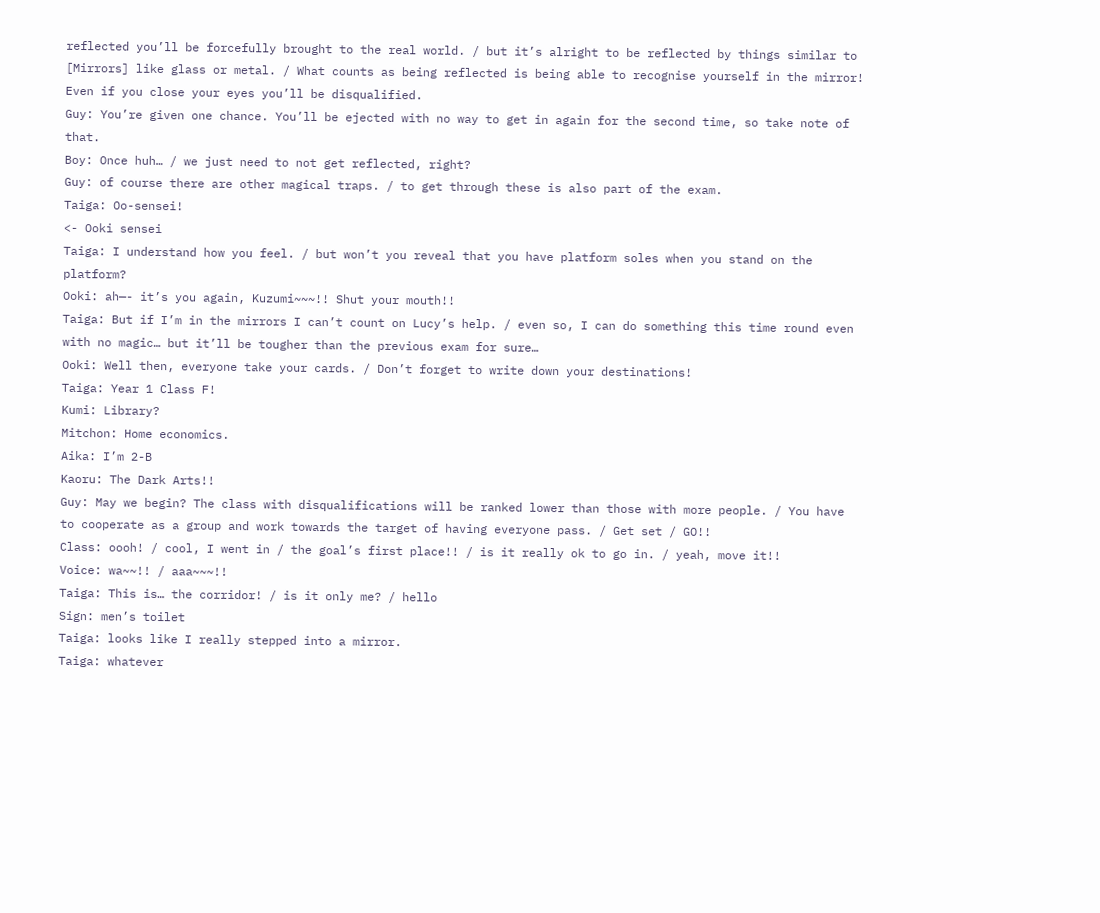reflected you’ll be forcefully brought to the real world. / but it’s alright to be reflected by things similar to [Mirrors] like glass or metal. / What counts as being reflected is being able to recognise yourself in the mirror! Even if you close your eyes you’ll be disqualified.
Guy: You’re given one chance. You’ll be ejected with no way to get in again for the second time, so take note of that.
Boy: Once huh… / we just need to not get reflected, right?
Guy: of course there are other magical traps. / to get through these is also part of the exam.
Taiga: Oo-sensei!
<- Ooki sensei
Taiga: I understand how you feel. / but won’t you reveal that you have platform soles when you stand on the platform?
Ooki: ah—- it’s you again, Kuzumi~~~!! Shut your mouth!!
Taiga: But if I’m in the mirrors I can’t count on Lucy’s help. / even so, I can do something this time round even with no magic… but it’ll be tougher than the previous exam for sure…
Ooki: Well then, everyone take your cards. / Don’t forget to write down your destinations!
Taiga: Year 1 Class F!
Kumi: Library?
Mitchon: Home economics.
Aika: I’m 2-B
Kaoru: The Dark Arts!!
Guy: May we begin? The class with disqualifications will be ranked lower than those with more people. / You have to cooperate as a group and work towards the target of having everyone pass. / Get set / GO!!
Class: oooh! / cool, I went in / the goal’s first place!! / is it really ok to go in. / yeah, move it!!
Voice: wa~~!! / aaa~~~!!
Taiga: This is… the corridor! / is it only me? / hello
Sign: men’s toilet
Taiga: looks like I really stepped into a mirror.
Taiga: whatever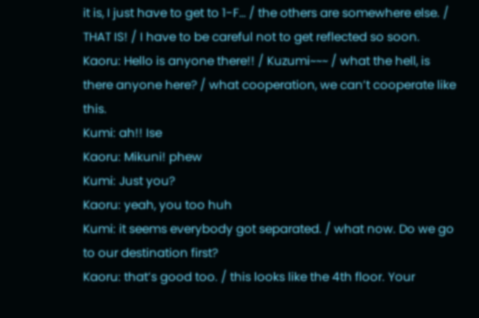it is, I just have to get to 1-F… / the others are somewhere else. / THAT IS! / I have to be careful not to get reflected so soon.
Kaoru: Hello is anyone there!! / Kuzumi~~~ / what the hell, is there anyone here? / what cooperation, we can’t cooperate like this.
Kumi: ah!! Ise
Kaoru: Mikuni! phew
Kumi: Just you?
Kaoru: yeah, you too huh
Kumi: it seems everybody got separated. / what now. Do we go to our destination first?
Kaoru: that’s good too. / this looks like the 4th floor. Your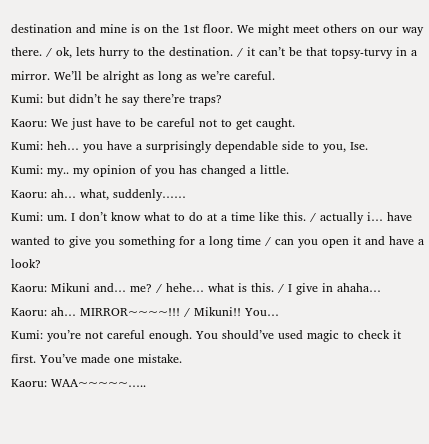destination and mine is on the 1st floor. We might meet others on our way there. / ok, lets hurry to the destination. / it can’t be that topsy-turvy in a mirror. We’ll be alright as long as we’re careful.
Kumi: but didn’t he say there’re traps?
Kaoru: We just have to be careful not to get caught.
Kumi: heh… you have a surprisingly dependable side to you, Ise.
Kumi: my.. my opinion of you has changed a little.
Kaoru: ah… what, suddenly……
Kumi: um. I don’t know what to do at a time like this. / actually i… have wanted to give you something for a long time / can you open it and have a look?
Kaoru: Mikuni and… me? / hehe… what is this. / I give in ahaha…
Kaoru: ah… MIRROR~~~~!!! / Mikuni!! You…
Kumi: you’re not careful enough. You should’ve used magic to check it first. You’ve made one mistake.
Kaoru: WAA~~~~~…..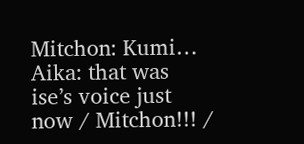Mitchon: Kumi…
Aika: that was ise’s voice just now / Mitchon!!! /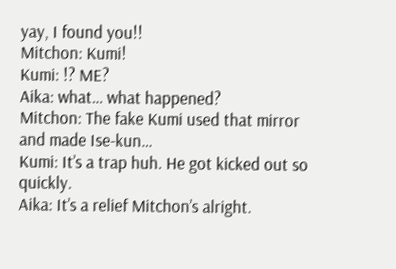yay, I found you!!
Mitchon: Kumi!
Kumi: !? ME?
Aika: what… what happened?
Mitchon: The fake Kumi used that mirror and made Ise-kun…
Kumi: It’s a trap huh. He got kicked out so quickly.
Aika: It’s a relief Mitchon’s alright.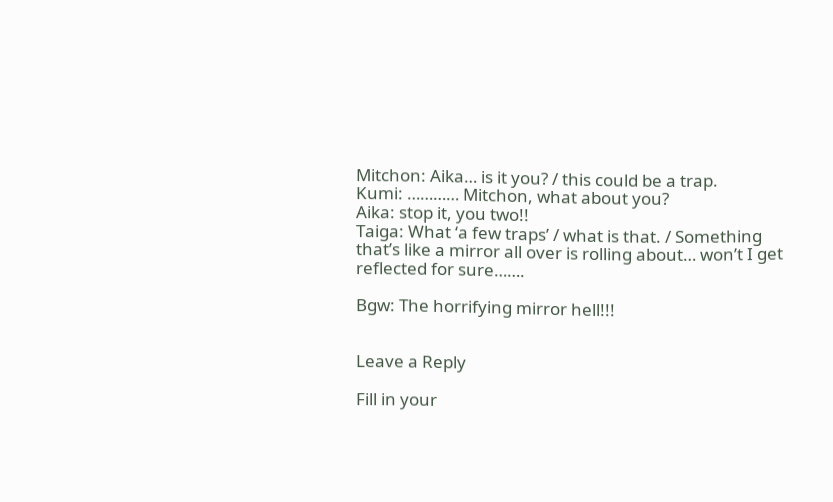Mitchon: Aika… is it you? / this could be a trap.
Kumi: ………… Mitchon, what about you?
Aika: stop it, you two!!
Taiga: What ‘a few traps’ / what is that. / Something that’s like a mirror all over is rolling about… won’t I get reflected for sure…….

Bgw: The horrifying mirror hell!!!


Leave a Reply

Fill in your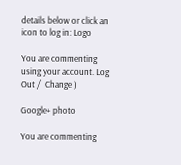details below or click an icon to log in: Logo

You are commenting using your account. Log Out /  Change )

Google+ photo

You are commenting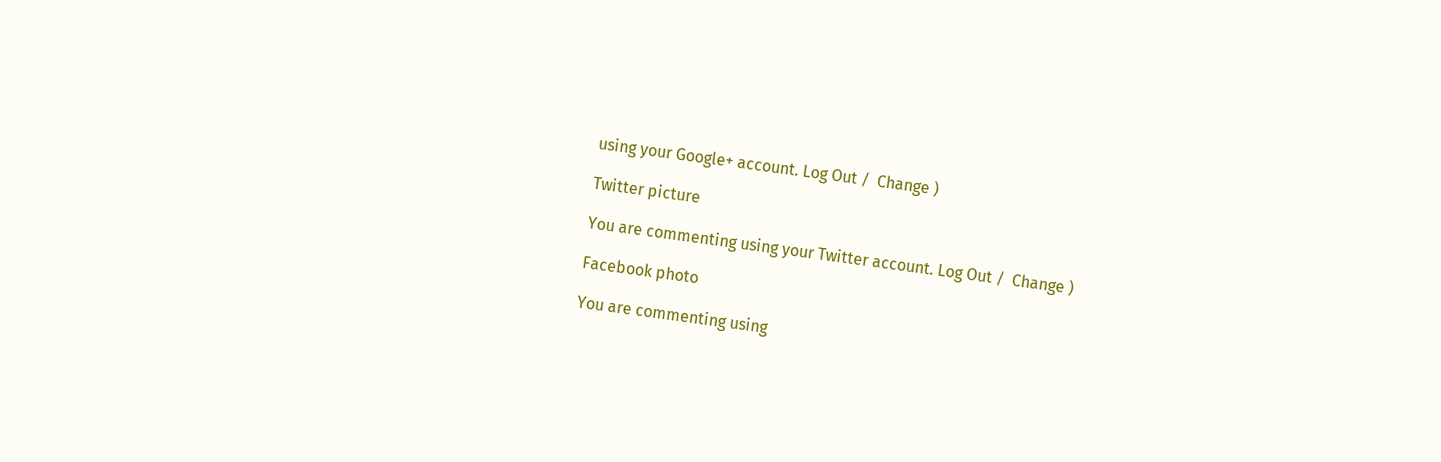using your Google+ account. Log Out /  Change )

Twitter picture

You are commenting using your Twitter account. Log Out /  Change )

Facebook photo

You are commenting using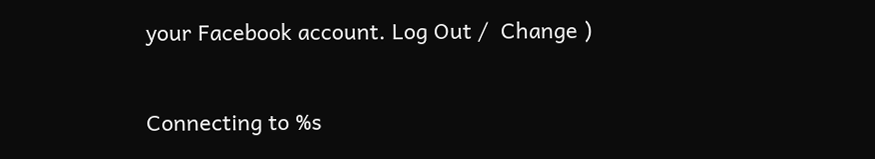your Facebook account. Log Out /  Change )

Connecting to %s